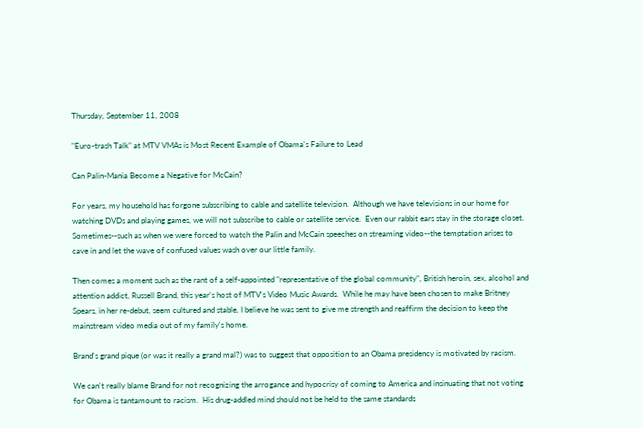Thursday, September 11, 2008

"Euro-trash Talk" at MTV VMAs is Most Recent Example of Obama's Failure to Lead

Can Palin-Mania Become a Negative for McCain?

For years, my household has forgone subscribing to cable and satellite television.  Although we have televisions in our home for watching DVDs and playing games, we will not subscribe to cable or satellite service.  Even our rabbit ears stay in the storage closet.  Sometimes--such as when we were forced to watch the Palin and McCain speeches on streaming video--the temptation arises to cave in and let the wave of confused values wash over our little family.

Then comes a moment such as the rant of a self-appointed "representative of the global community", British heroin, sex, alcohol and attention addict, Russell Brand, this year's host of MTV's Video Music Awards.  While he may have been chosen to make Britney Spears, in her re-debut, seem cultured and stable, I believe he was sent to give me strength and reaffirm the decision to keep the mainstream video media out of my family's home.

Brand's grand pique (or was it really a grand mal?) was to suggest that opposition to an Obama presidency is motivated by racism.

We can't really blame Brand for not recognizing the arrogance and hypocrisy of coming to America and insinuating that not voting for Obama is tantamount to racism.  His drug-addled mind should not be held to the same standards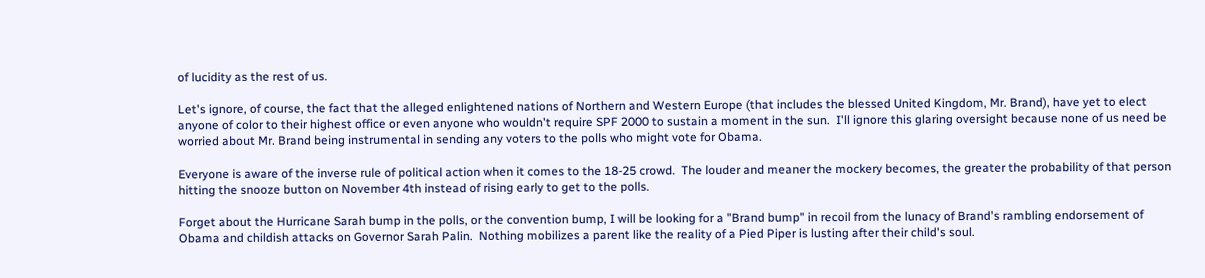of lucidity as the rest of us.

Let's ignore, of course, the fact that the alleged enlightened nations of Northern and Western Europe (that includes the blessed United Kingdom, Mr. Brand), have yet to elect anyone of color to their highest office or even anyone who wouldn't require SPF 2000 to sustain a moment in the sun.  I'll ignore this glaring oversight because none of us need be worried about Mr. Brand being instrumental in sending any voters to the polls who might vote for Obama.

Everyone is aware of the inverse rule of political action when it comes to the 18-25 crowd.  The louder and meaner the mockery becomes, the greater the probability of that person hitting the snooze button on November 4th instead of rising early to get to the polls.

Forget about the Hurricane Sarah bump in the polls, or the convention bump, I will be looking for a "Brand bump" in recoil from the lunacy of Brand's rambling endorsement of Obama and childish attacks on Governor Sarah Palin.  Nothing mobilizes a parent like the reality of a Pied Piper is lusting after their child's soul.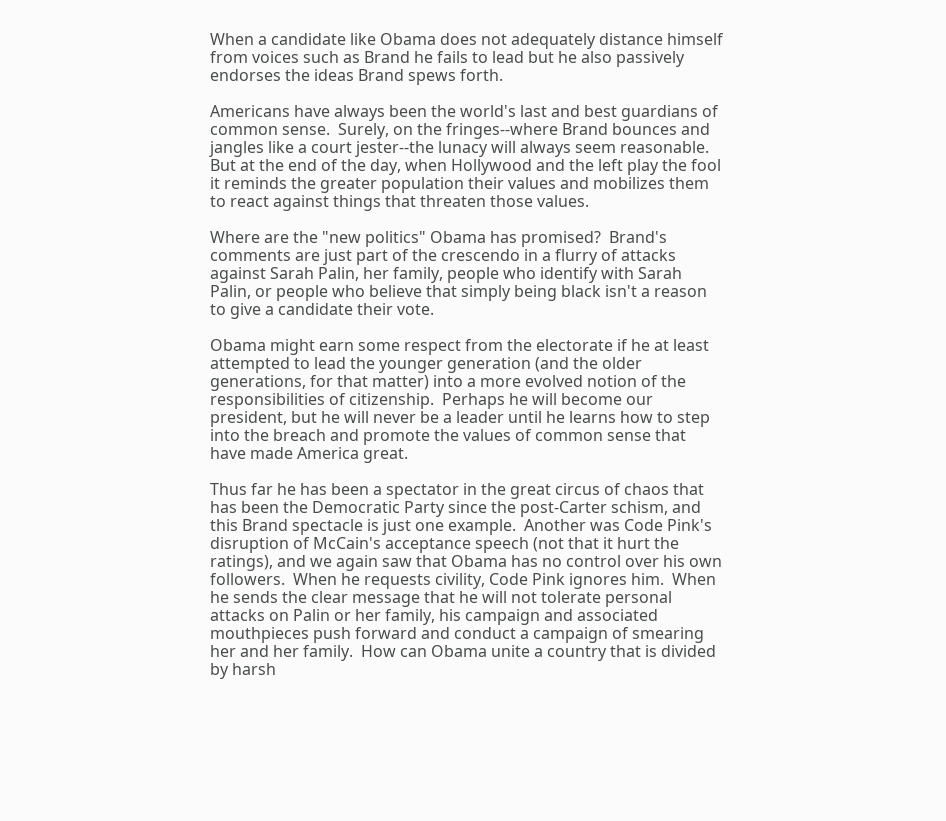When a candidate like Obama does not adequately distance himself from voices such as Brand he fails to lead but he also passively endorses the ideas Brand spews forth.

Americans have always been the world's last and best guardians of common sense.  Surely, on the fringes--where Brand bounces and jangles like a court jester--the lunacy will always seem reasonable.  But at the end of the day, when Hollywood and the left play the fool it reminds the greater population their values and mobilizes them to react against things that threaten those values.

Where are the "new politics" Obama has promised?  Brand's comments are just part of the crescendo in a flurry of attacks against Sarah Palin, her family, people who identify with Sarah Palin, or people who believe that simply being black isn't a reason to give a candidate their vote.

Obama might earn some respect from the electorate if he at least attempted to lead the younger generation (and the older generations, for that matter) into a more evolved notion of the responsibilities of citizenship.  Perhaps he will become our president, but he will never be a leader until he learns how to step into the breach and promote the values of common sense that have made America great.

Thus far he has been a spectator in the great circus of chaos that has been the Democratic Party since the post-Carter schism, and this Brand spectacle is just one example.  Another was Code Pink's disruption of McCain's acceptance speech (not that it hurt the ratings), and we again saw that Obama has no control over his own followers.  When he requests civility, Code Pink ignores him.  When he sends the clear message that he will not tolerate personal attacks on Palin or her family, his campaign and associated mouthpieces push forward and conduct a campaign of smearing her and her family.  How can Obama unite a country that is divided by harsh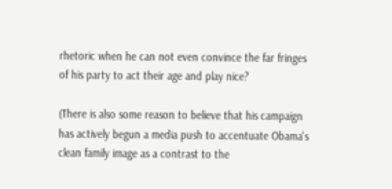rhetoric when he can not even convince the far fringes of his party to act their age and play nice?

(There is also some reason to believe that his campaign has actively begun a media push to accentuate Obama's clean family image as a contrast to the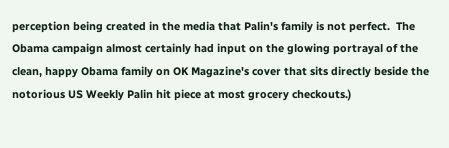perception being created in the media that Palin's family is not perfect.  The Obama campaign almost certainly had input on the glowing portrayal of the clean, happy Obama family on OK Magazine's cover that sits directly beside the notorious US Weekly Palin hit piece at most grocery checkouts.)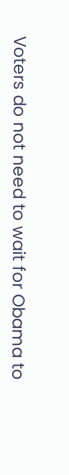Voters do not need to wait for Obama to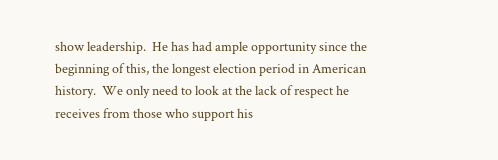show leadership.  He has had ample opportunity since the beginning of this, the longest election period in American history.  We only need to look at the lack of respect he receives from those who support his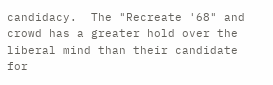candidacy.  The "Recreate '68" and crowd has a greater hold over the liberal mind than their candidate for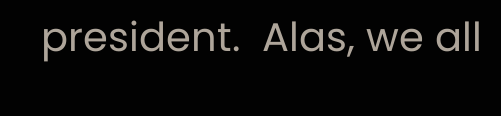president.  Alas, we all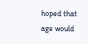hoped that age would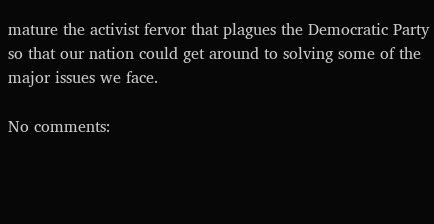mature the activist fervor that plagues the Democratic Party so that our nation could get around to solving some of the major issues we face.

No comments: